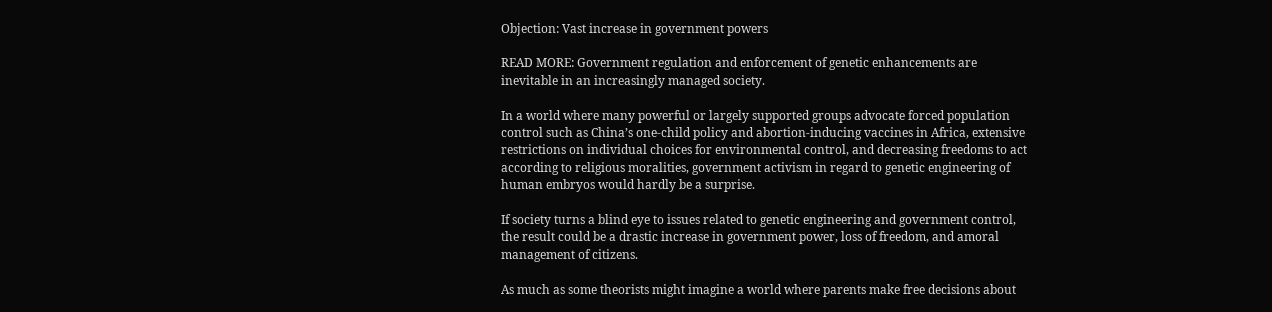Objection: Vast increase in government powers

READ MORE: Government regulation and enforcement of genetic enhancements are inevitable in an increasingly managed society.

In a world where many powerful or largely supported groups advocate forced population control such as China’s one-child policy and abortion-inducing vaccines in Africa, extensive restrictions on individual choices for environmental control, and decreasing freedoms to act according to religious moralities, government activism in regard to genetic engineering of human embryos would hardly be a surprise.

If society turns a blind eye to issues related to genetic engineering and government control, the result could be a drastic increase in government power, loss of freedom, and amoral management of citizens.

As much as some theorists might imagine a world where parents make free decisions about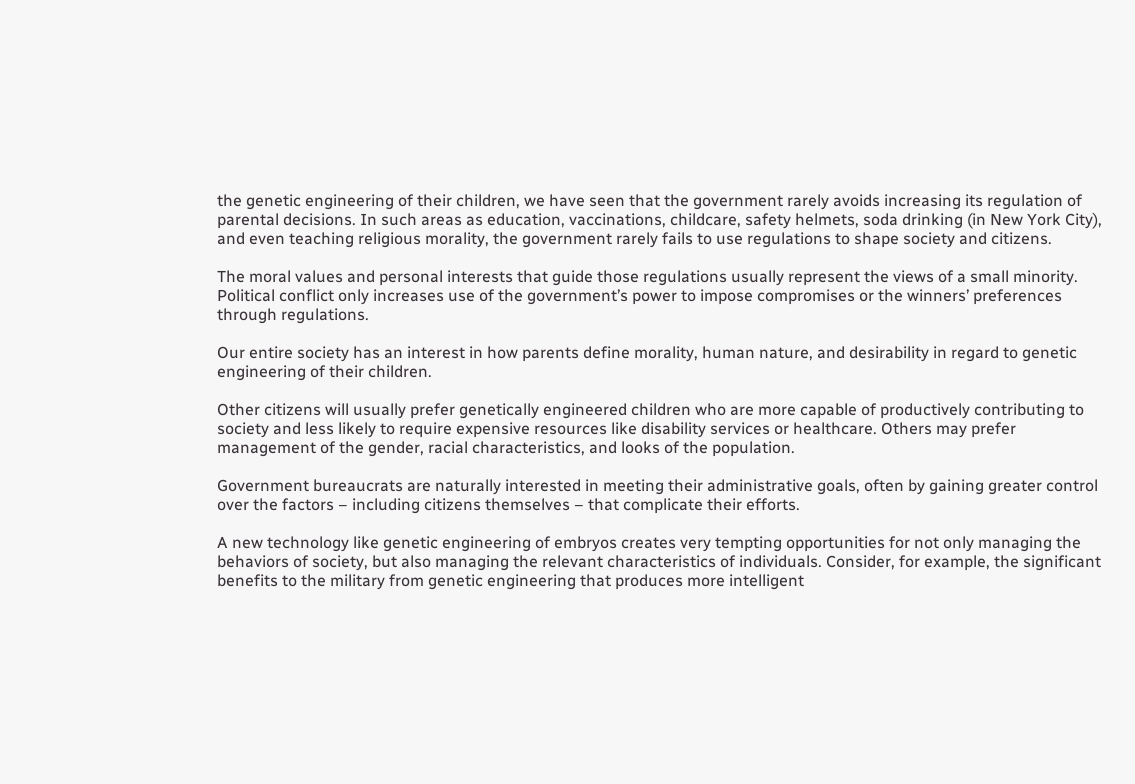the genetic engineering of their children, we have seen that the government rarely avoids increasing its regulation of parental decisions. In such areas as education, vaccinations, childcare, safety helmets, soda drinking (in New York City), and even teaching religious morality, the government rarely fails to use regulations to shape society and citizens.

The moral values and personal interests that guide those regulations usually represent the views of a small minority. Political conflict only increases use of the government’s power to impose compromises or the winners’ preferences through regulations.

Our entire society has an interest in how parents define morality, human nature, and desirability in regard to genetic engineering of their children.

Other citizens will usually prefer genetically engineered children who are more capable of productively contributing to society and less likely to require expensive resources like disability services or healthcare. Others may prefer management of the gender, racial characteristics, and looks of the population.

Government bureaucrats are naturally interested in meeting their administrative goals, often by gaining greater control over the factors – including citizens themselves – that complicate their efforts.

A new technology like genetic engineering of embryos creates very tempting opportunities for not only managing the behaviors of society, but also managing the relevant characteristics of individuals. Consider, for example, the significant benefits to the military from genetic engineering that produces more intelligent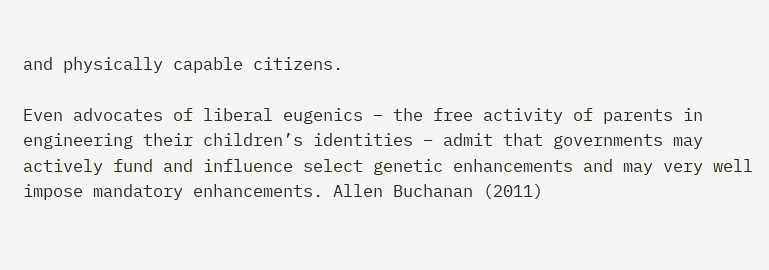and physically capable citizens.

Even advocates of liberal eugenics – the free activity of parents in engineering their children’s identities – admit that governments may actively fund and influence select genetic enhancements and may very well impose mandatory enhancements. Allen Buchanan (2011)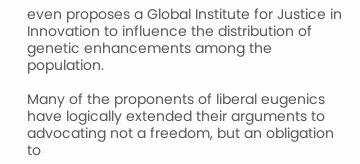even proposes a Global Institute for Justice in Innovation to influence the distribution of genetic enhancements among the population.

Many of the proponents of liberal eugenics have logically extended their arguments to advocating not a freedom, but an obligation to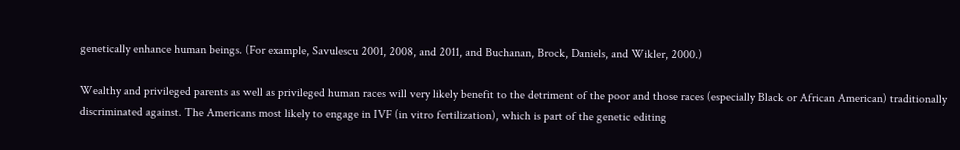genetically enhance human beings. (For example, Savulescu 2001, 2008, and 2011, and Buchanan, Brock, Daniels, and Wikler, 2000.)

Wealthy and privileged parents as well as privileged human races will very likely benefit to the detriment of the poor and those races (especially Black or African American) traditionally discriminated against. The Americans most likely to engage in IVF (in vitro fertilization), which is part of the genetic editing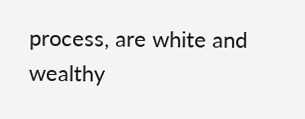process, are white and wealthy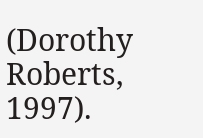(Dorothy Roberts, 1997).